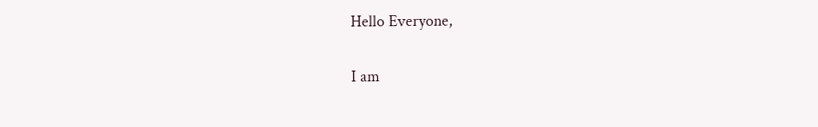Hello Everyone,

I am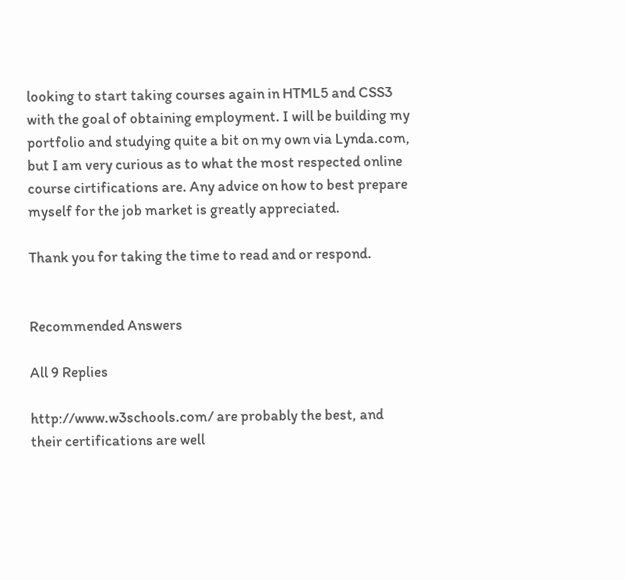looking to start taking courses again in HTML5 and CSS3 with the goal of obtaining employment. I will be building my portfolio and studying quite a bit on my own via Lynda.com, but I am very curious as to what the most respected online course cirtifications are. Any advice on how to best prepare myself for the job market is greatly appreciated.

Thank you for taking the time to read and or respond.


Recommended Answers

All 9 Replies

http://www.w3schools.com/ are probably the best, and their certifications are well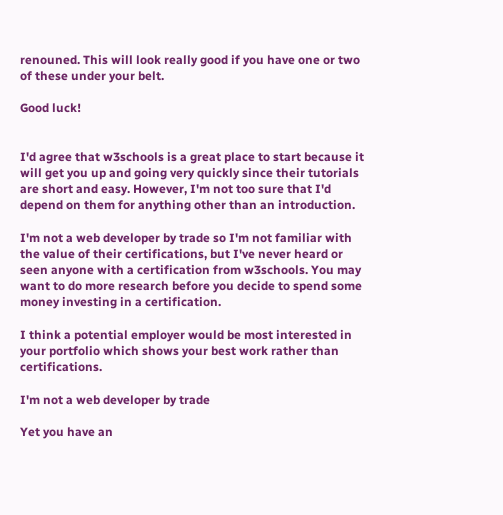renouned. This will look really good if you have one or two of these under your belt.

Good luck!


I'd agree that w3schools is a great place to start because it will get you up and going very quickly since their tutorials are short and easy. However, I'm not too sure that I'd depend on them for anything other than an introduction.

I'm not a web developer by trade so I'm not familiar with the value of their certifications, but I've never heard or seen anyone with a certification from w3schools. You may want to do more research before you decide to spend some money investing in a certification.

I think a potential employer would be most interested in your portfolio which shows your best work rather than certifications.

I'm not a web developer by trade

Yet you have an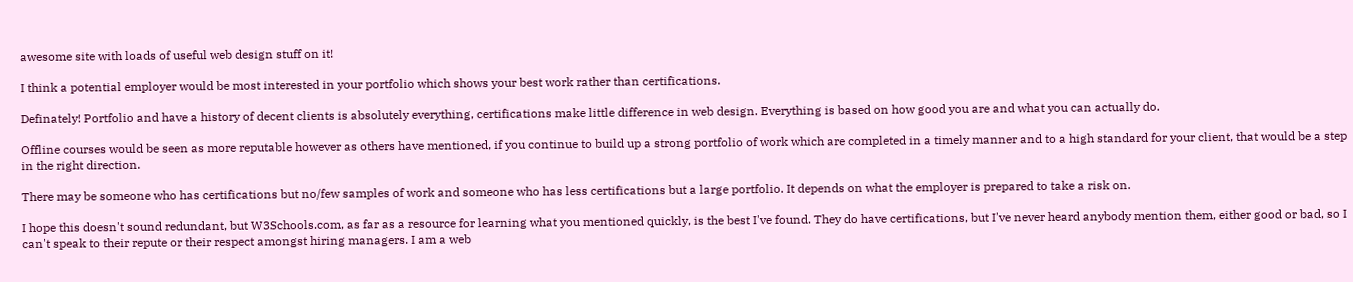awesome site with loads of useful web design stuff on it!

I think a potential employer would be most interested in your portfolio which shows your best work rather than certifications.

Definately! Portfolio and have a history of decent clients is absolutely everything, certifications make little difference in web design. Everything is based on how good you are and what you can actually do.

Offline courses would be seen as more reputable however as others have mentioned, if you continue to build up a strong portfolio of work which are completed in a timely manner and to a high standard for your client, that would be a step in the right direction.

There may be someone who has certifications but no/few samples of work and someone who has less certifications but a large portfolio. It depends on what the employer is prepared to take a risk on.

I hope this doesn't sound redundant, but W3Schools.com, as far as a resource for learning what you mentioned quickly, is the best I've found. They do have certifications, but I've never heard anybody mention them, either good or bad, so I can't speak to their repute or their respect amongst hiring managers. I am a web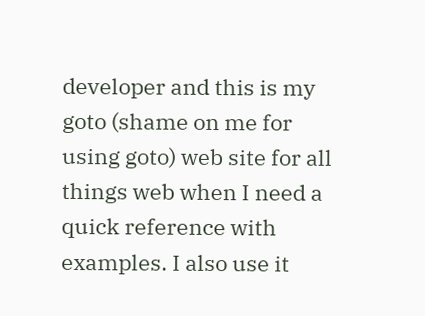developer and this is my goto (shame on me for using goto) web site for all things web when I need a quick reference with examples. I also use it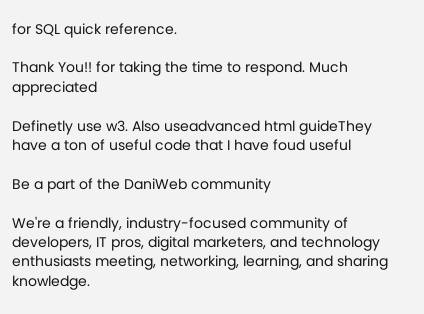for SQL quick reference.

Thank You!! for taking the time to respond. Much appreciated

Definetly use w3. Also useadvanced html guideThey have a ton of useful code that I have foud useful

Be a part of the DaniWeb community

We're a friendly, industry-focused community of developers, IT pros, digital marketers, and technology enthusiasts meeting, networking, learning, and sharing knowledge.